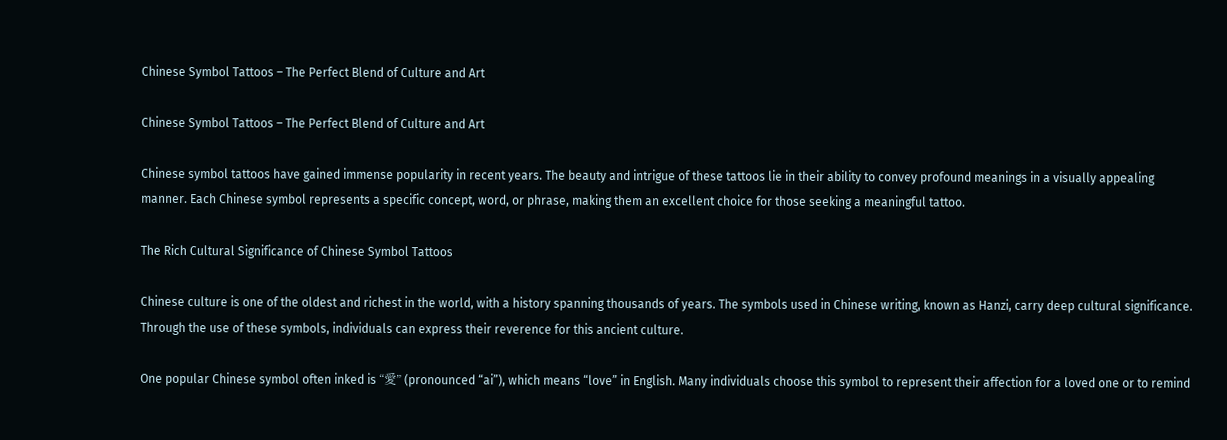Chinese Symbol Tattoos – The Perfect Blend of Culture and Art

Chinese Symbol Tattoos – The Perfect Blend of Culture and Art

Chinese symbol tattoos have gained immense popularity in recent years. The beauty and intrigue of these tattoos lie in their ability to convey profound meanings in a visually appealing manner. Each Chinese symbol represents a specific concept, word, or phrase, making them an excellent choice for those seeking a meaningful tattoo.

The Rich Cultural Significance of Chinese Symbol Tattoos

Chinese culture is one of the oldest and richest in the world, with a history spanning thousands of years. The symbols used in Chinese writing, known as Hanzi, carry deep cultural significance. Through the use of these symbols, individuals can express their reverence for this ancient culture.

One popular Chinese symbol often inked is “愛” (pronounced “ai”), which means “love” in English. Many individuals choose this symbol to represent their affection for a loved one or to remind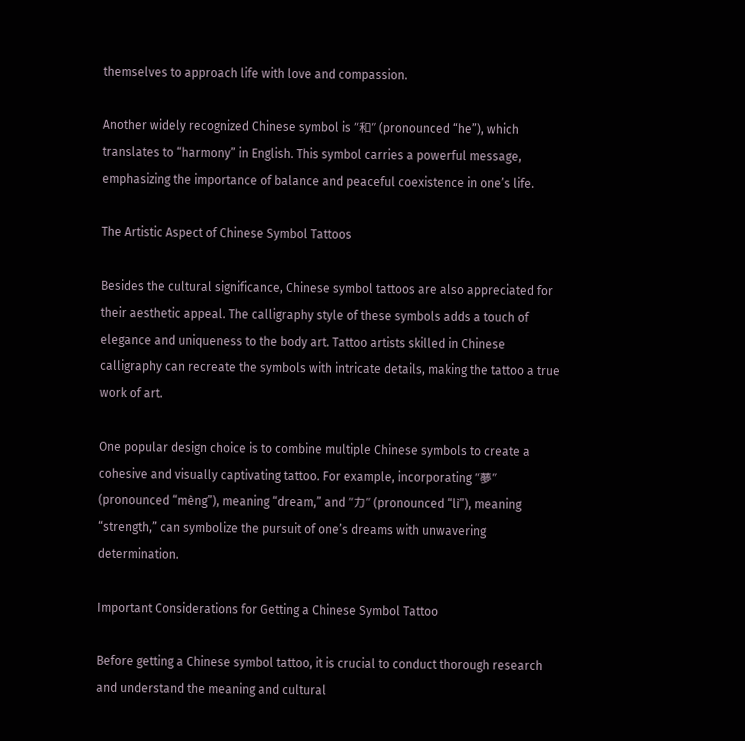themselves to approach life with love and compassion.

Another widely recognized Chinese symbol is “和” (pronounced “he”), which translates to “harmony” in English. This symbol carries a powerful message, emphasizing the importance of balance and peaceful coexistence in one’s life.

The Artistic Aspect of Chinese Symbol Tattoos

Besides the cultural significance, Chinese symbol tattoos are also appreciated for their aesthetic appeal. The calligraphy style of these symbols adds a touch of elegance and uniqueness to the body art. Tattoo artists skilled in Chinese calligraphy can recreate the symbols with intricate details, making the tattoo a true work of art.

One popular design choice is to combine multiple Chinese symbols to create a cohesive and visually captivating tattoo. For example, incorporating “夢” (pronounced “mèng”), meaning “dream,” and “力” (pronounced “lì”), meaning “strength,” can symbolize the pursuit of one’s dreams with unwavering determination.

Important Considerations for Getting a Chinese Symbol Tattoo

Before getting a Chinese symbol tattoo, it is crucial to conduct thorough research and understand the meaning and cultural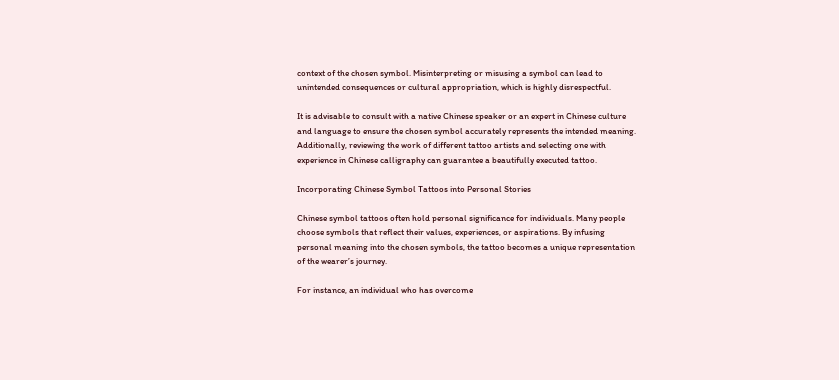context of the chosen symbol. Misinterpreting or misusing a symbol can lead to unintended consequences or cultural appropriation, which is highly disrespectful.

It is advisable to consult with a native Chinese speaker or an expert in Chinese culture and language to ensure the chosen symbol accurately represents the intended meaning. Additionally, reviewing the work of different tattoo artists and selecting one with experience in Chinese calligraphy can guarantee a beautifully executed tattoo.

Incorporating Chinese Symbol Tattoos into Personal Stories

Chinese symbol tattoos often hold personal significance for individuals. Many people choose symbols that reflect their values, experiences, or aspirations. By infusing personal meaning into the chosen symbols, the tattoo becomes a unique representation of the wearer’s journey.

For instance, an individual who has overcome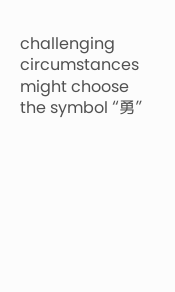challenging circumstances might choose the symbol “勇”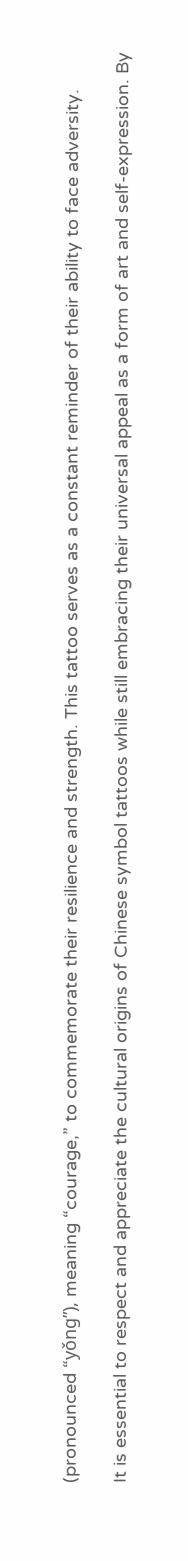(pronounced “yǒng”), meaning “courage,” to commemorate their resilience and strength. This tattoo serves as a constant reminder of their ability to face adversity.

It is essential to respect and appreciate the cultural origins of Chinese symbol tattoos while still embracing their universal appeal as a form of art and self-expression. By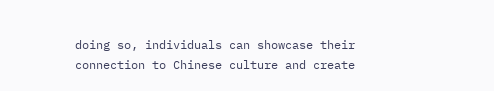doing so, individuals can showcase their connection to Chinese culture and create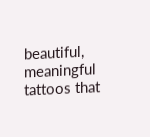beautiful, meaningful tattoos that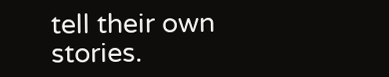tell their own stories.